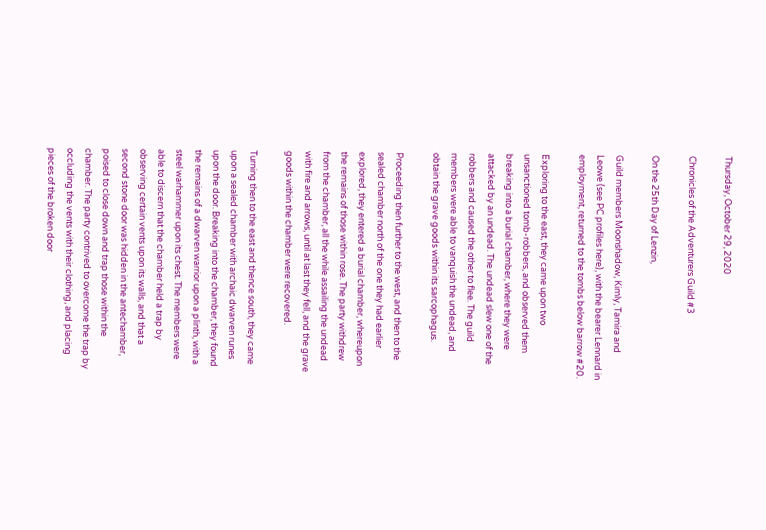Thursday, October 29, 2020

Chronicles of the Adventurers Guild #3

On the 25th Day of Lenzin,

Guild members Moonshadow, Kimly, Tamira and Leowe (see PC profiles here), with the bearer Lennard in employment, returned to the tombs below barrow #20.

Exploring to the east, they came upon two unsanctioned tomb-robbers, and observed them breaking into a burial chamber, where they were attacked by an undead. The undead slew one of the robbers and caused the other to flee. The guild members were able to vanquish the undead, and obtain the grave goods within its sarcophagus.

Proceeding then further to the west, and then to the sealed chamber north of the one they had earlier explored, they entered a burial chamber, whereupon the remains of those within rose. The party withdrew from the chamber, all the while assailing the undead with fire and arrows, until at last they fell, and the grave goods within the chamber were recovered.

Turning then to the east and thence south, they came upon a sealed chamber with archaic dwarven runes upon the door. Breaking into the chamber, they found the remains of a dwarven warrior upon a plinth, with a steel warhammer upon its chest. The members were able to discern that the chamber held a trap by observing certain vents upon its walls, and that a second stone door was hidden in the antechamber, poised to close down and trap those within the chamber. The party contrived to overcome the trap by occluding the vents with their clothing, and placing pieces of the broken door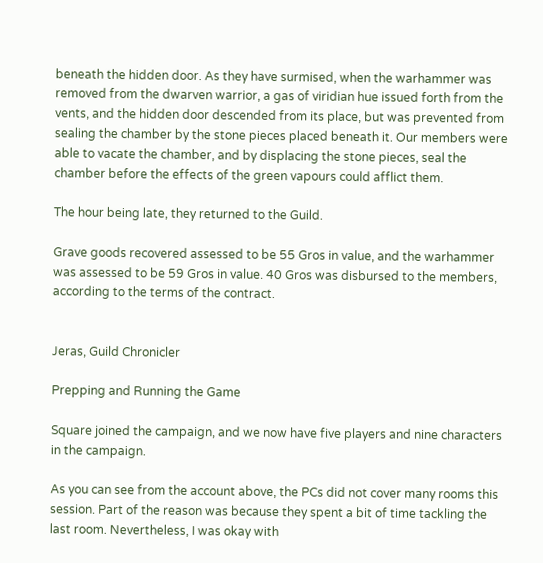beneath the hidden door. As they have surmised, when the warhammer was removed from the dwarven warrior, a gas of viridian hue issued forth from the vents, and the hidden door descended from its place, but was prevented from sealing the chamber by the stone pieces placed beneath it. Our members were able to vacate the chamber, and by displacing the stone pieces, seal the chamber before the effects of the green vapours could afflict them.

The hour being late, they returned to the Guild.

Grave goods recovered assessed to be 55 Gros in value, and the warhammer was assessed to be 59 Gros in value. 40 Gros was disbursed to the members, according to the terms of the contract.


Jeras, Guild Chronicler

Prepping and Running the Game

Square joined the campaign, and we now have five players and nine characters in the campaign.

As you can see from the account above, the PCs did not cover many rooms this session. Part of the reason was because they spent a bit of time tackling the last room. Nevertheless, I was okay with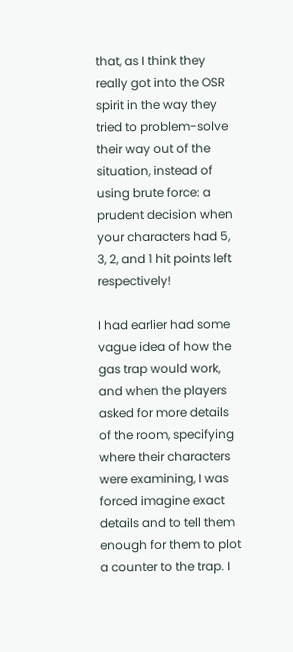that, as I think they really got into the OSR spirit in the way they tried to problem-solve their way out of the situation, instead of using brute force: a prudent decision when your characters had 5, 3, 2, and 1 hit points left respectively!

I had earlier had some vague idea of how the gas trap would work, and when the players asked for more details of the room, specifying where their characters were examining, I was forced imagine exact details and to tell them enough for them to plot a counter to the trap. I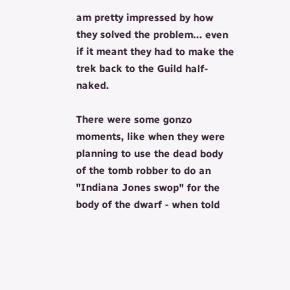am pretty impressed by how they solved the problem... even if it meant they had to make the trek back to the Guild half-naked.

There were some gonzo moments, like when they were planning to use the dead body of the tomb robber to do an "Indiana Jones swop" for the body of the dwarf - when told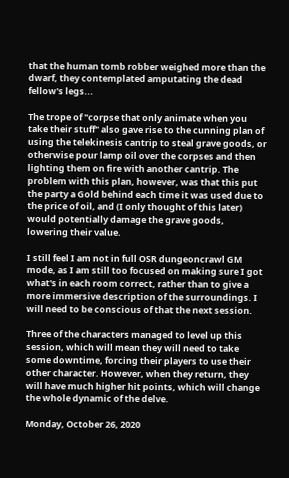that the human tomb robber weighed more than the dwarf, they contemplated amputating the dead fellow's legs...

The trope of "corpse that only animate when you take their stuff" also gave rise to the cunning plan of using the telekinesis cantrip to steal grave goods, or otherwise pour lamp oil over the corpses and then lighting them on fire with another cantrip. The problem with this plan, however, was that this put the party a Gold behind each time it was used due to the price of oil, and (I only thought of this later) would potentially damage the grave goods, lowering their value.

I still feel I am not in full OSR dungeoncrawl GM mode, as I am still too focused on making sure I got what's in each room correct, rather than to give a more immersive description of the surroundings. I will need to be conscious of that the next session.

Three of the characters managed to level up this session, which will mean they will need to take some downtime, forcing their players to use their other character. However, when they return, they will have much higher hit points, which will change the whole dynamic of the delve.

Monday, October 26, 2020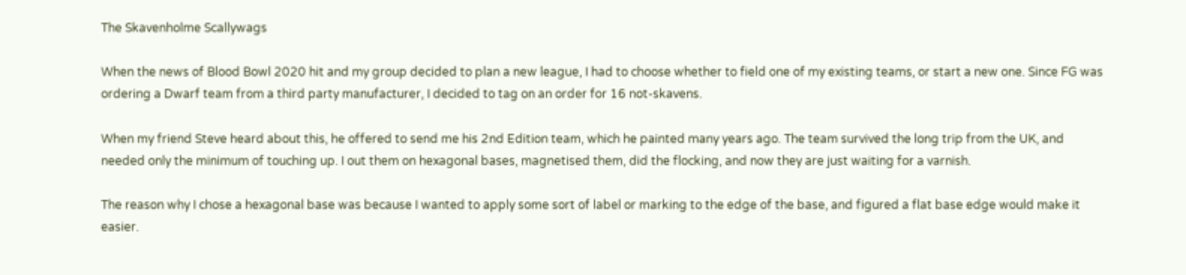The Skavenholme Scallywags

When the news of Blood Bowl 2020 hit and my group decided to plan a new league, I had to choose whether to field one of my existing teams, or start a new one. Since FG was ordering a Dwarf team from a third party manufacturer, I decided to tag on an order for 16 not-skavens.

When my friend Steve heard about this, he offered to send me his 2nd Edition team, which he painted many years ago. The team survived the long trip from the UK, and needed only the minimum of touching up. I out them on hexagonal bases, magnetised them, did the flocking, and now they are just waiting for a varnish.

The reason why I chose a hexagonal base was because I wanted to apply some sort of label or marking to the edge of the base, and figured a flat base edge would make it easier.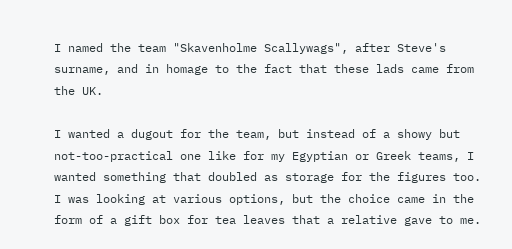I named the team "Skavenholme Scallywags", after Steve's surname, and in homage to the fact that these lads came from the UK.

I wanted a dugout for the team, but instead of a showy but not-too-practical one like for my Egyptian or Greek teams, I wanted something that doubled as storage for the figures too. I was looking at various options, but the choice came in the form of a gift box for tea leaves that a relative gave to me.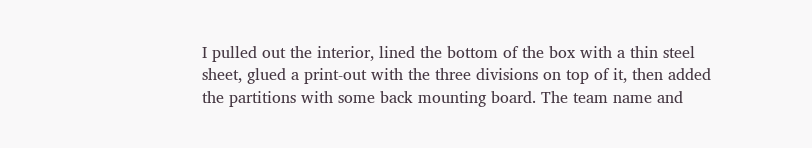I pulled out the interior, lined the bottom of the box with a thin steel sheet, glued a print-out with the three divisions on top of it, then added the partitions with some back mounting board. The team name and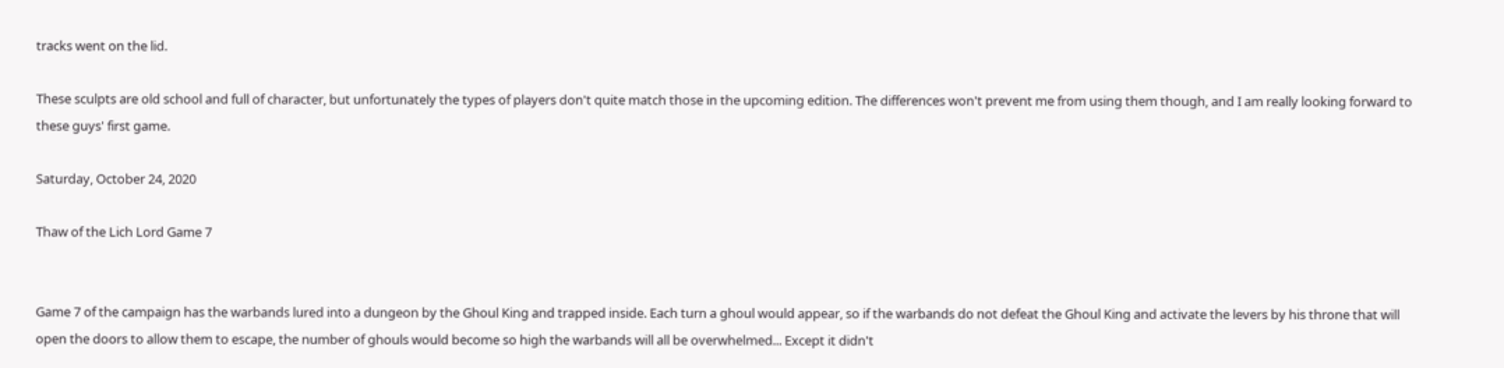tracks went on the lid.

These sculpts are old school and full of character, but unfortunately the types of players don't quite match those in the upcoming edition. The differences won't prevent me from using them though, and I am really looking forward to these guys' first game.

Saturday, October 24, 2020

Thaw of the Lich Lord Game 7


Game 7 of the campaign has the warbands lured into a dungeon by the Ghoul King and trapped inside. Each turn a ghoul would appear, so if the warbands do not defeat the Ghoul King and activate the levers by his throne that will open the doors to allow them to escape, the number of ghouls would become so high the warbands will all be overwhelmed... Except it didn't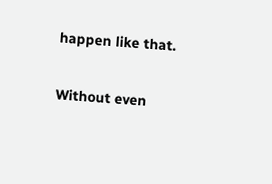happen like that.

Without even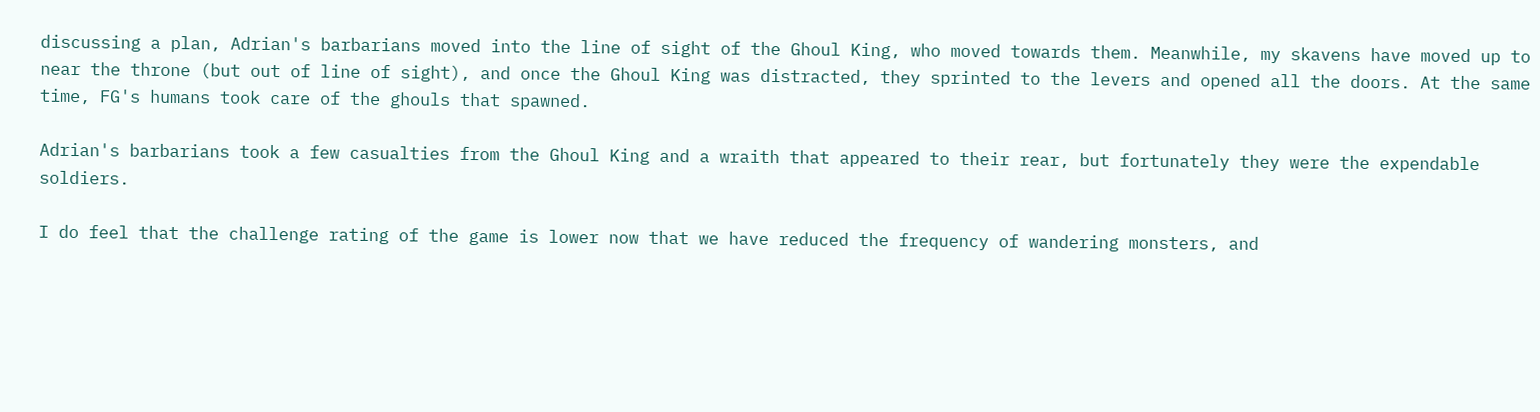discussing a plan, Adrian's barbarians moved into the line of sight of the Ghoul King, who moved towards them. Meanwhile, my skavens have moved up to near the throne (but out of line of sight), and once the Ghoul King was distracted, they sprinted to the levers and opened all the doors. At the same time, FG's humans took care of the ghouls that spawned.

Adrian's barbarians took a few casualties from the Ghoul King and a wraith that appeared to their rear, but fortunately they were the expendable soldiers.

I do feel that the challenge rating of the game is lower now that we have reduced the frequency of wandering monsters, and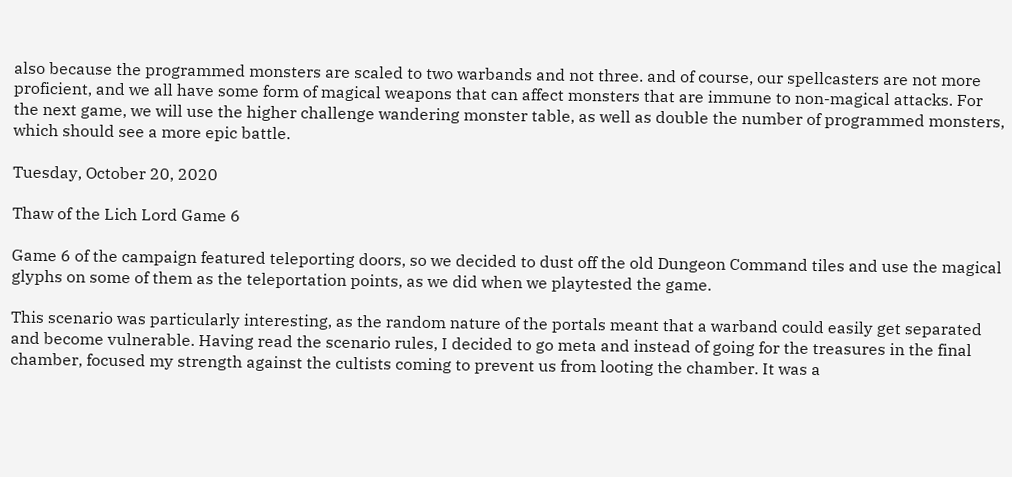also because the programmed monsters are scaled to two warbands and not three. and of course, our spellcasters are not more proficient, and we all have some form of magical weapons that can affect monsters that are immune to non-magical attacks. For the next game, we will use the higher challenge wandering monster table, as well as double the number of programmed monsters, which should see a more epic battle.

Tuesday, October 20, 2020

Thaw of the Lich Lord Game 6

Game 6 of the campaign featured teleporting doors, so we decided to dust off the old Dungeon Command tiles and use the magical glyphs on some of them as the teleportation points, as we did when we playtested the game.

This scenario was particularly interesting, as the random nature of the portals meant that a warband could easily get separated and become vulnerable. Having read the scenario rules, I decided to go meta and instead of going for the treasures in the final chamber, focused my strength against the cultists coming to prevent us from looting the chamber. It was a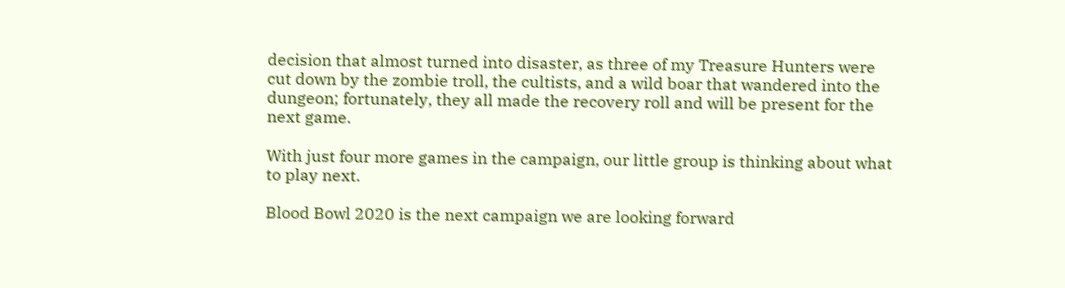decision that almost turned into disaster, as three of my Treasure Hunters were cut down by the zombie troll, the cultists, and a wild boar that wandered into the dungeon; fortunately, they all made the recovery roll and will be present for the next game.

With just four more games in the campaign, our little group is thinking about what to play next.

Blood Bowl 2020 is the next campaign we are looking forward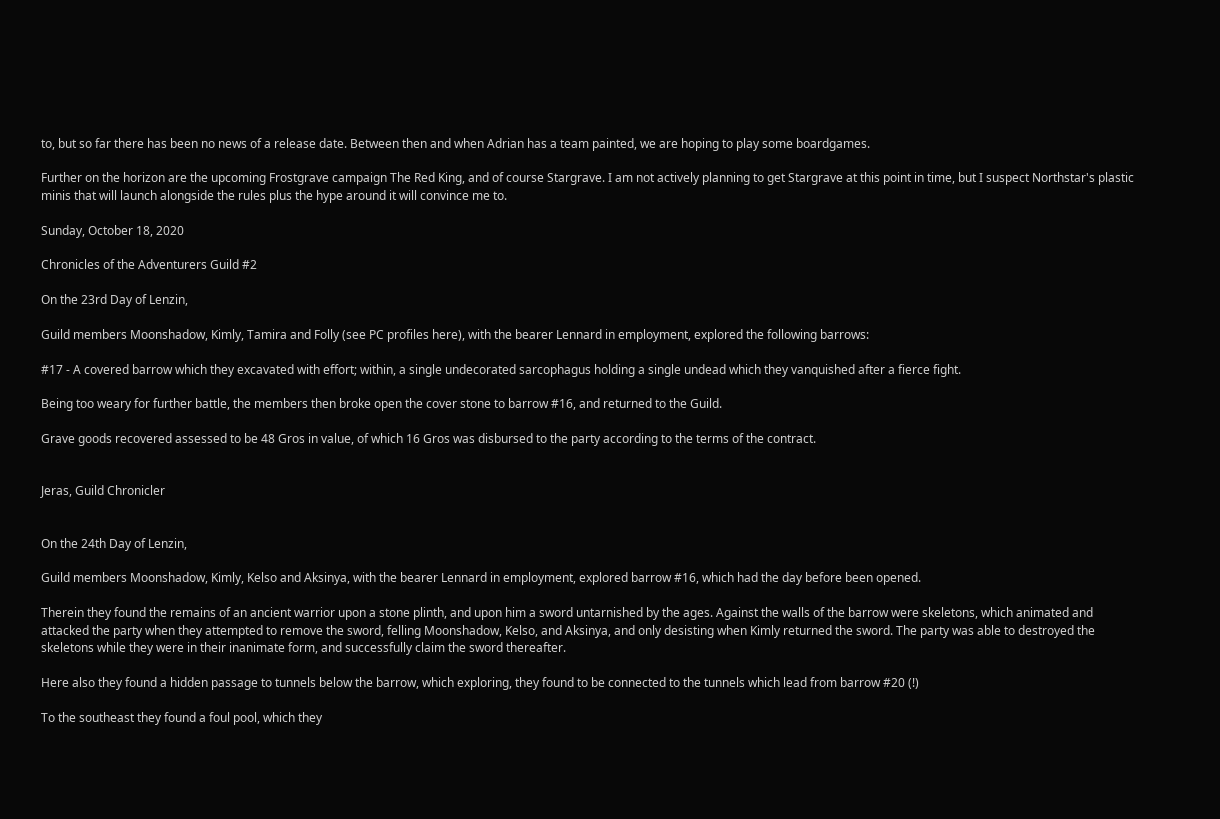to, but so far there has been no news of a release date. Between then and when Adrian has a team painted, we are hoping to play some boardgames.

Further on the horizon are the upcoming Frostgrave campaign The Red King, and of course Stargrave. I am not actively planning to get Stargrave at this point in time, but I suspect Northstar's plastic minis that will launch alongside the rules plus the hype around it will convince me to.

Sunday, October 18, 2020

Chronicles of the Adventurers Guild #2

On the 23rd Day of Lenzin,

Guild members Moonshadow, Kimly, Tamira and Folly (see PC profiles here), with the bearer Lennard in employment, explored the following barrows:

#17 - A covered barrow which they excavated with effort; within, a single undecorated sarcophagus holding a single undead which they vanquished after a fierce fight.

Being too weary for further battle, the members then broke open the cover stone to barrow #16, and returned to the Guild.

Grave goods recovered assessed to be 48 Gros in value, of which 16 Gros was disbursed to the party according to the terms of the contract.


Jeras, Guild Chronicler


On the 24th Day of Lenzin,

Guild members Moonshadow, Kimly, Kelso and Aksinya, with the bearer Lennard in employment, explored barrow #16, which had the day before been opened.

Therein they found the remains of an ancient warrior upon a stone plinth, and upon him a sword untarnished by the ages. Against the walls of the barrow were skeletons, which animated and attacked the party when they attempted to remove the sword, felling Moonshadow, Kelso, and Aksinya, and only desisting when Kimly returned the sword. The party was able to destroyed the skeletons while they were in their inanimate form, and successfully claim the sword thereafter.

Here also they found a hidden passage to tunnels below the barrow, which exploring, they found to be connected to the tunnels which lead from barrow #20 (!)

To the southeast they found a foul pool, which they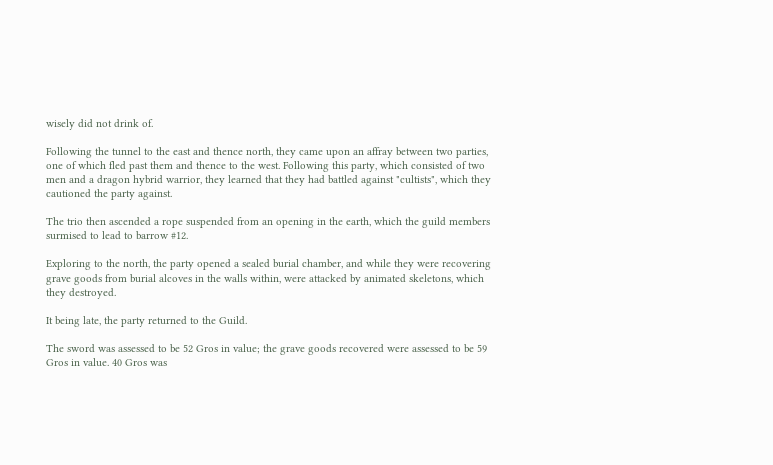wisely did not drink of.

Following the tunnel to the east and thence north, they came upon an affray between two parties, one of which fled past them and thence to the west. Following this party, which consisted of two men and a dragon hybrid warrior, they learned that they had battled against "cultists", which they cautioned the party against.

The trio then ascended a rope suspended from an opening in the earth, which the guild members surmised to lead to barrow #12.

Exploring to the north, the party opened a sealed burial chamber, and while they were recovering grave goods from burial alcoves in the walls within, were attacked by animated skeletons, which they destroyed.

It being late, the party returned to the Guild.

The sword was assessed to be 52 Gros in value; the grave goods recovered were assessed to be 59 Gros in value. 40 Gros was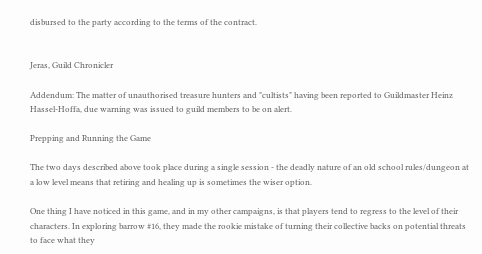disbursed to the party according to the terms of the contract.


Jeras, Guild Chronicler

Addendum: The matter of unauthorised treasure hunters and "cultists" having been reported to Guildmaster Heinz Hassel-Hoffa, due warning was issued to guild members to be on alert.

Prepping and Running the Game

The two days described above took place during a single session - the deadly nature of an old school rules/dungeon at a low level means that retiring and healing up is sometimes the wiser option.

One thing I have noticed in this game, and in my other campaigns, is that players tend to regress to the level of their characters. In exploring barrow #16, they made the rookie mistake of turning their collective backs on potential threats to face what they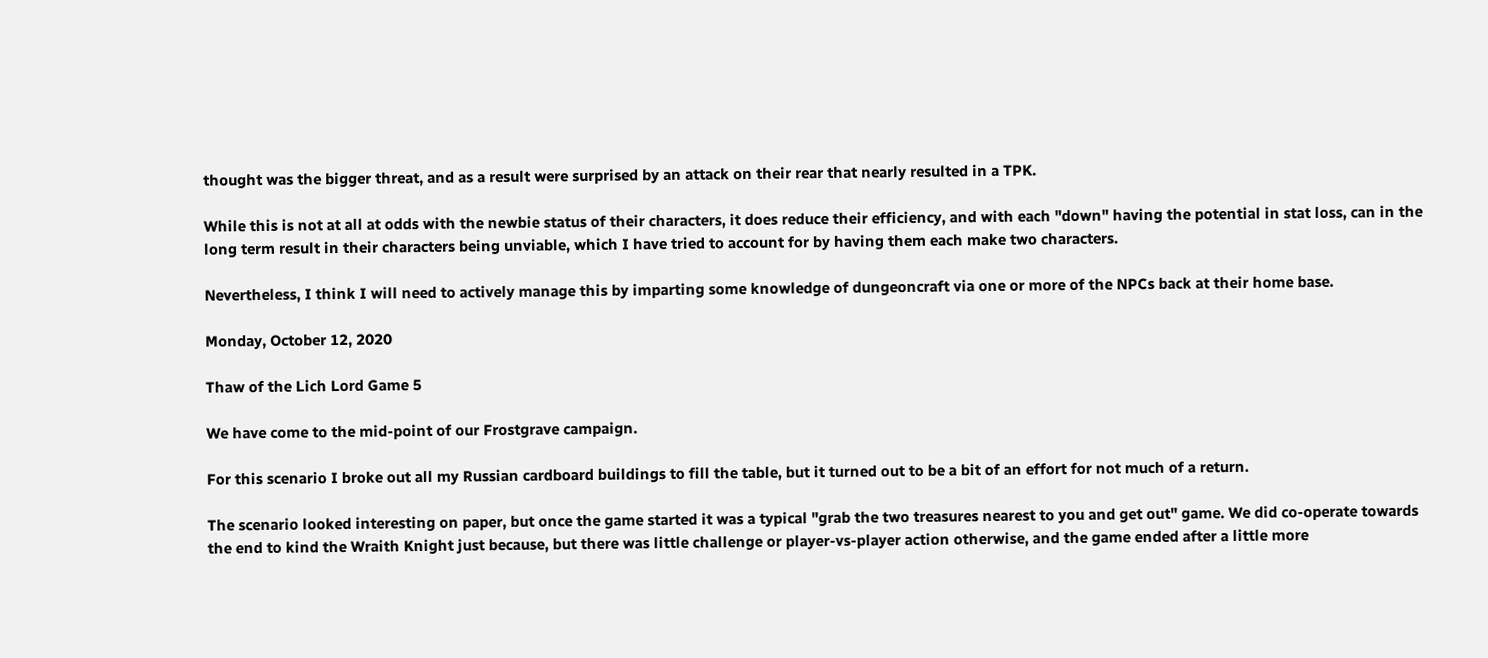thought was the bigger threat, and as a result were surprised by an attack on their rear that nearly resulted in a TPK.

While this is not at all at odds with the newbie status of their characters, it does reduce their efficiency, and with each "down" having the potential in stat loss, can in the long term result in their characters being unviable, which I have tried to account for by having them each make two characters.

Nevertheless, I think I will need to actively manage this by imparting some knowledge of dungeoncraft via one or more of the NPCs back at their home base.

Monday, October 12, 2020

Thaw of the Lich Lord Game 5

We have come to the mid-point of our Frostgrave campaign.

For this scenario I broke out all my Russian cardboard buildings to fill the table, but it turned out to be a bit of an effort for not much of a return.

The scenario looked interesting on paper, but once the game started it was a typical "grab the two treasures nearest to you and get out" game. We did co-operate towards the end to kind the Wraith Knight just because, but there was little challenge or player-vs-player action otherwise, and the game ended after a little more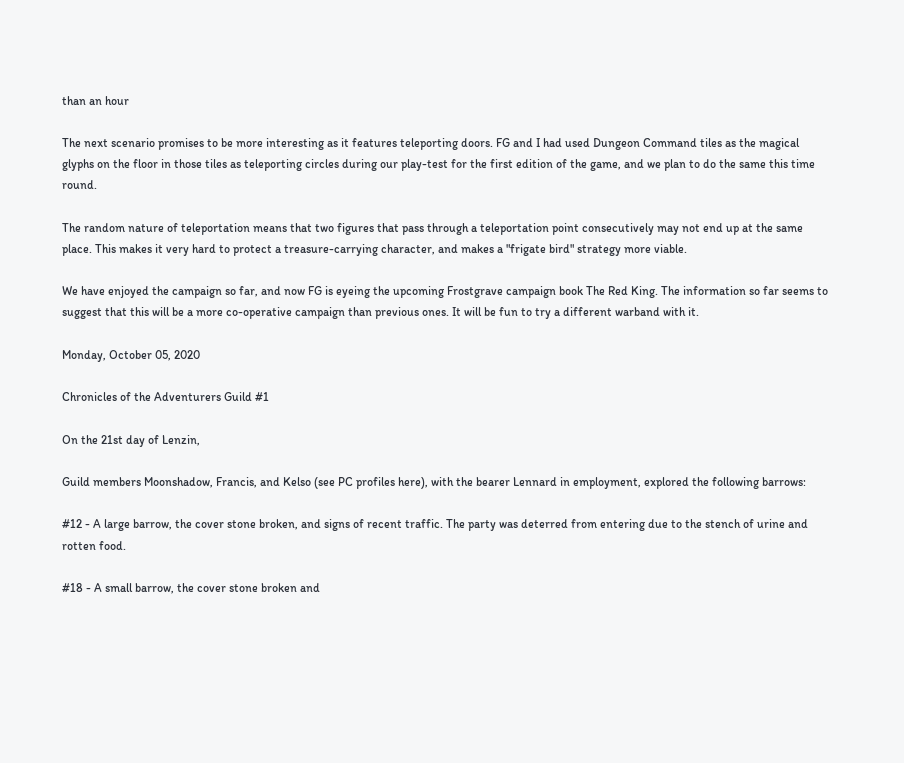than an hour

The next scenario promises to be more interesting as it features teleporting doors. FG and I had used Dungeon Command tiles as the magical glyphs on the floor in those tiles as teleporting circles during our play-test for the first edition of the game, and we plan to do the same this time round.

The random nature of teleportation means that two figures that pass through a teleportation point consecutively may not end up at the same place. This makes it very hard to protect a treasure-carrying character, and makes a "frigate bird" strategy more viable.

We have enjoyed the campaign so far, and now FG is eyeing the upcoming Frostgrave campaign book The Red King. The information so far seems to suggest that this will be a more co-operative campaign than previous ones. It will be fun to try a different warband with it.

Monday, October 05, 2020

Chronicles of the Adventurers Guild #1

On the 21st day of Lenzin,

Guild members Moonshadow, Francis, and Kelso (see PC profiles here), with the bearer Lennard in employment, explored the following barrows:

#12 - A large barrow, the cover stone broken, and signs of recent traffic. The party was deterred from entering due to the stench of urine and rotten food.

#18 - A small barrow, the cover stone broken and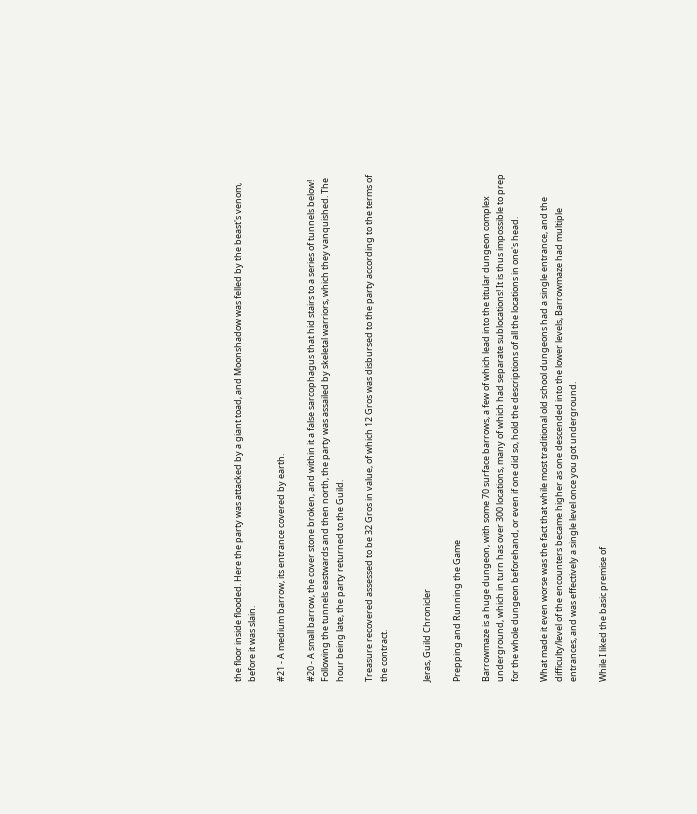the floor inside flooded. Here the party was attacked by a giant toad, and Moonshadow was felled by the beast's venom, before it was slain.

#21 - A medium barrow, its entrance covered by earth.

#20 - A small barrow, the cover stone broken, and within it a false sarcophagus that hid stairs to a series of tunnels below! Following the tunnels eastwards and then north, the party was assailed by skeletal warriors, which they vanquished. The hour being late, the party returned to the Guild.

Treasure recovered assessed to be 32 Gros in value, of which 12 Gros was disbursed to the party according to the terms of the contract.


Jeras, Guild Chronicler

Prepping and Running the Game

Barrowmaze is a huge dungeon, with some 70 surface barrows, a few of which lead into the titular dungeon complex underground, which in turn has over 300 locations, many of which had separate sublocations! It is thus impossible to prep for the whole dungeon beforehand, or even if one did so, hold the descriptions of all the locations in one's head.

What made it even worse was the fact that while most traditional old school dungeons had a single entrance, and the difficulty/level of the encounters became higher as one descended into the lower levels, Barrowmaze had multiple entrances, and was effectively a single level once you got underground.

While I liked the basic premise of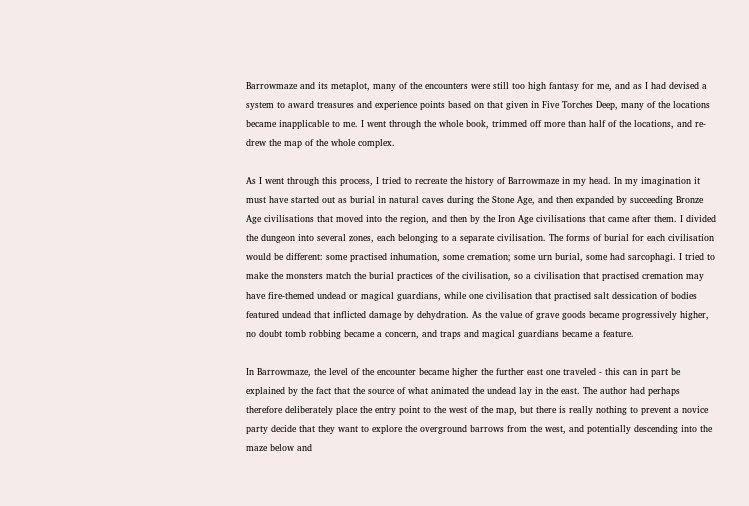Barrowmaze and its metaplot, many of the encounters were still too high fantasy for me, and as I had devised a system to award treasures and experience points based on that given in Five Torches Deep, many of the locations became inapplicable to me. I went through the whole book, trimmed off more than half of the locations, and re-drew the map of the whole complex.

As I went through this process, I tried to recreate the history of Barrowmaze in my head. In my imagination it must have started out as burial in natural caves during the Stone Age, and then expanded by succeeding Bronze Age civilisations that moved into the region, and then by the Iron Age civilisations that came after them. I divided the dungeon into several zones, each belonging to a separate civilisation. The forms of burial for each civilisation would be different: some practised inhumation, some cremation; some urn burial, some had sarcophagi. I tried to make the monsters match the burial practices of the civilisation, so a civilisation that practised cremation may have fire-themed undead or magical guardians, while one civilisation that practised salt dessication of bodies featured undead that inflicted damage by dehydration. As the value of grave goods became progressively higher, no doubt tomb robbing became a concern, and traps and magical guardians became a feature.

In Barrowmaze, the level of the encounter became higher the further east one traveled - this can in part be explained by the fact that the source of what animated the undead lay in the east. The author had perhaps therefore deliberately place the entry point to the west of the map, but there is really nothing to prevent a novice party decide that they want to explore the overground barrows from the west, and potentially descending into the maze below and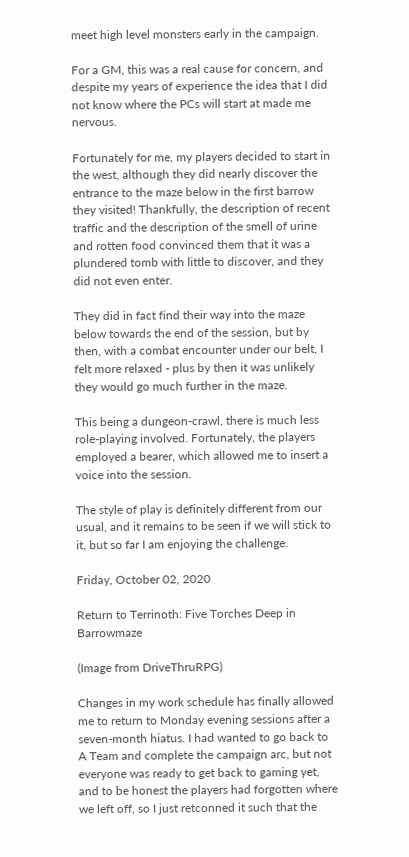meet high level monsters early in the campaign.

For a GM, this was a real cause for concern, and despite my years of experience the idea that I did not know where the PCs will start at made me nervous.

Fortunately for me, my players decided to start in the west, although they did nearly discover the entrance to the maze below in the first barrow they visited! Thankfully, the description of recent traffic and the description of the smell of urine and rotten food convinced them that it was a plundered tomb with little to discover, and they did not even enter.

They did in fact find their way into the maze below towards the end of the session, but by then, with a combat encounter under our belt, I felt more relaxed - plus by then it was unlikely they would go much further in the maze.

This being a dungeon-crawl, there is much less role-playing involved. Fortunately, the players employed a bearer, which allowed me to insert a voice into the session.

The style of play is definitely different from our usual, and it remains to be seen if we will stick to it, but so far I am enjoying the challenge.

Friday, October 02, 2020

Return to Terrinoth: Five Torches Deep in Barrowmaze

(Image from DriveThruRPG)

Changes in my work schedule has finally allowed me to return to Monday evening sessions after a seven-month hiatus. I had wanted to go back to A Team and complete the campaign arc, but not everyone was ready to get back to gaming yet, and to be honest the players had forgotten where we left off, so I just retconned it such that the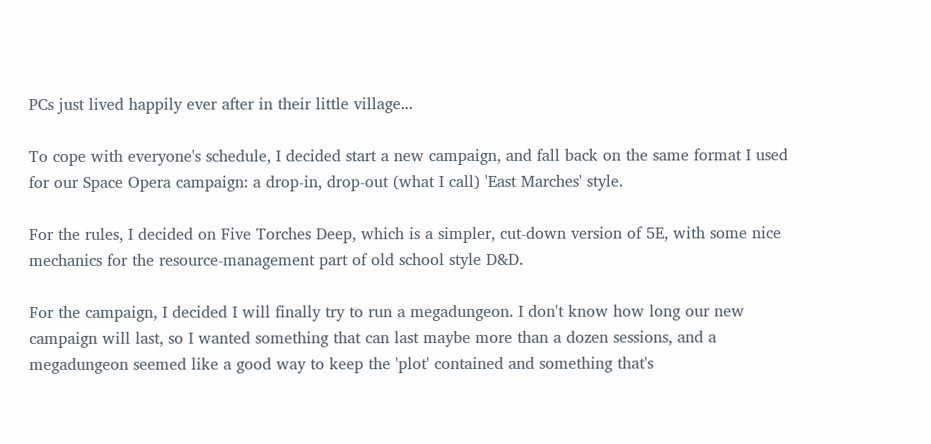PCs just lived happily ever after in their little village...

To cope with everyone's schedule, I decided start a new campaign, and fall back on the same format I used for our Space Opera campaign: a drop-in, drop-out (what I call) 'East Marches' style.

For the rules, I decided on Five Torches Deep, which is a simpler, cut-down version of 5E, with some nice mechanics for the resource-management part of old school style D&D.

For the campaign, I decided I will finally try to run a megadungeon. I don't know how long our new campaign will last, so I wanted something that can last maybe more than a dozen sessions, and a megadungeon seemed like a good way to keep the 'plot' contained and something that's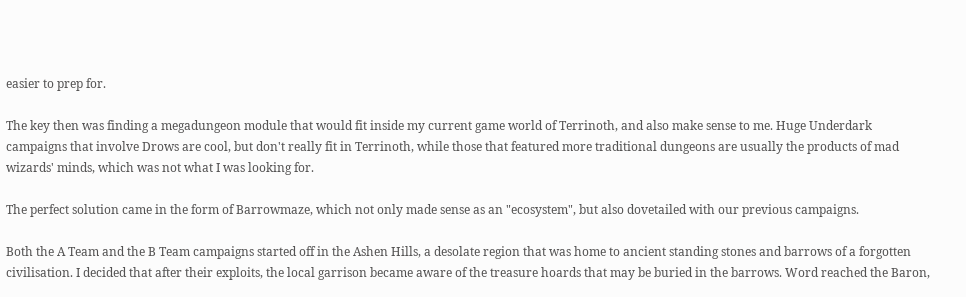easier to prep for.

The key then was finding a megadungeon module that would fit inside my current game world of Terrinoth, and also make sense to me. Huge Underdark campaigns that involve Drows are cool, but don't really fit in Terrinoth, while those that featured more traditional dungeons are usually the products of mad wizards' minds, which was not what I was looking for.

The perfect solution came in the form of Barrowmaze, which not only made sense as an "ecosystem", but also dovetailed with our previous campaigns.

Both the A Team and the B Team campaigns started off in the Ashen Hills, a desolate region that was home to ancient standing stones and barrows of a forgotten civilisation. I decided that after their exploits, the local garrison became aware of the treasure hoards that may be buried in the barrows. Word reached the Baron,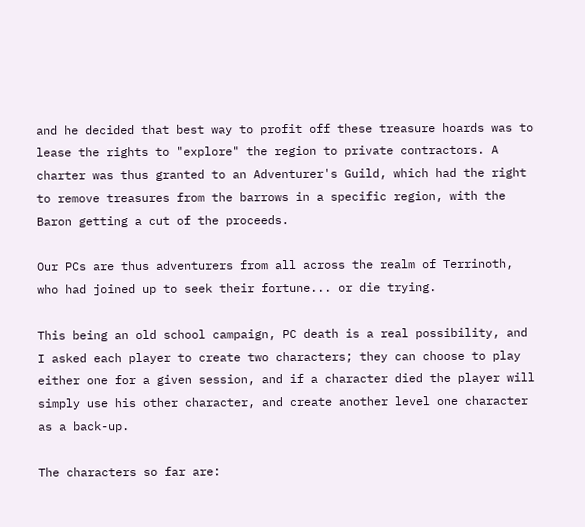and he decided that best way to profit off these treasure hoards was to lease the rights to "explore" the region to private contractors. A charter was thus granted to an Adventurer's Guild, which had the right to remove treasures from the barrows in a specific region, with the Baron getting a cut of the proceeds.

Our PCs are thus adventurers from all across the realm of Terrinoth, who had joined up to seek their fortune... or die trying.

This being an old school campaign, PC death is a real possibility, and I asked each player to create two characters; they can choose to play either one for a given session, and if a character died the player will simply use his other character, and create another level one character as a back-up.

The characters so far are: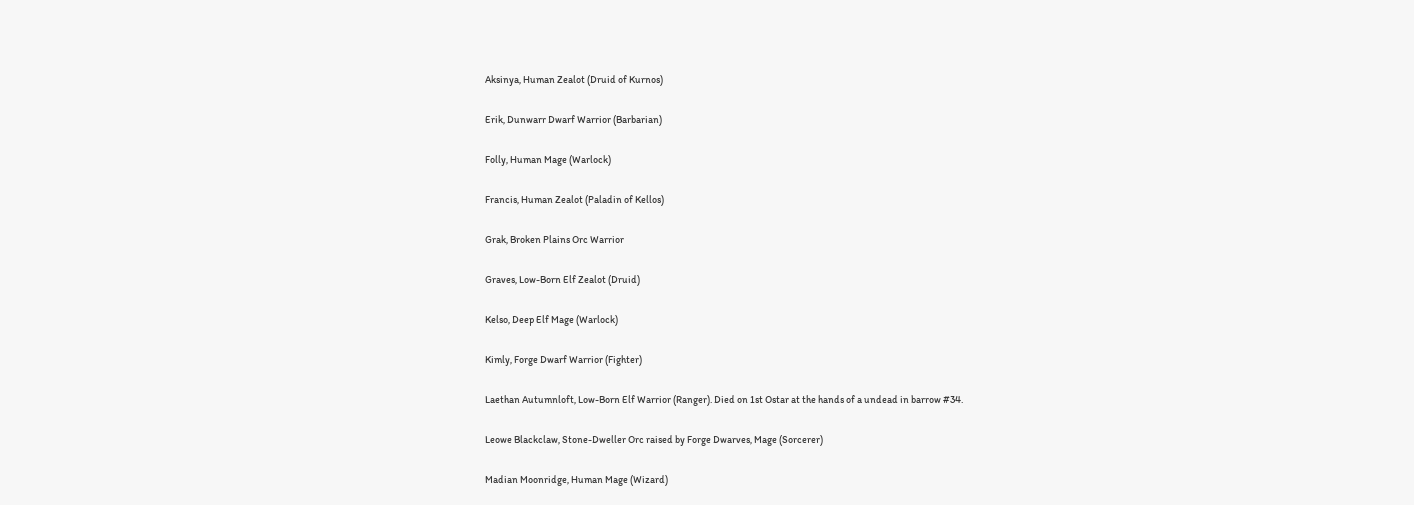Aksinya, Human Zealot (Druid of Kurnos)

Erik, Dunwarr Dwarf Warrior (Barbarian)

Folly, Human Mage (Warlock)

Francis, Human Zealot (Paladin of Kellos)

Grak, Broken Plains Orc Warrior

Graves, Low-Born Elf Zealot (Druid)

Kelso, Deep Elf Mage (Warlock)

Kimly, Forge Dwarf Warrior (Fighter)

Laethan Autumnloft, Low-Born Elf Warrior (Ranger). Died on 1st Ostar at the hands of a undead in barrow #34.

Leowe Blackclaw, Stone-Dweller Orc raised by Forge Dwarves, Mage (Sorcerer)

Madian Moonridge, Human Mage (Wizard)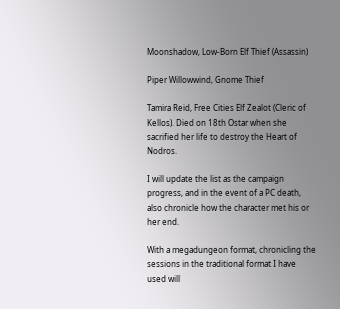Moonshadow, Low-Born Elf Thief (Assassin)

Piper Willowwind, Gnome Thief

Tamira Reid, Free Cities Elf Zealot (Cleric of Kellos). Died on 18th Ostar when she sacrified her life to destroy the Heart of Nodros.

I will update the list as the campaign progress, and in the event of a PC death, also chronicle how the character met his or her end.

With a megadungeon format, chronicling the sessions in the traditional format I have used will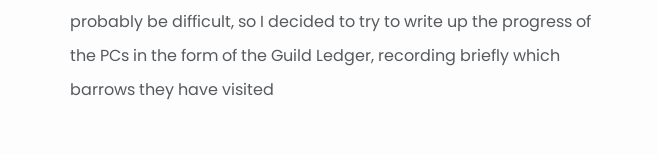probably be difficult, so I decided to try to write up the progress of the PCs in the form of the Guild Ledger, recording briefly which barrows they have visited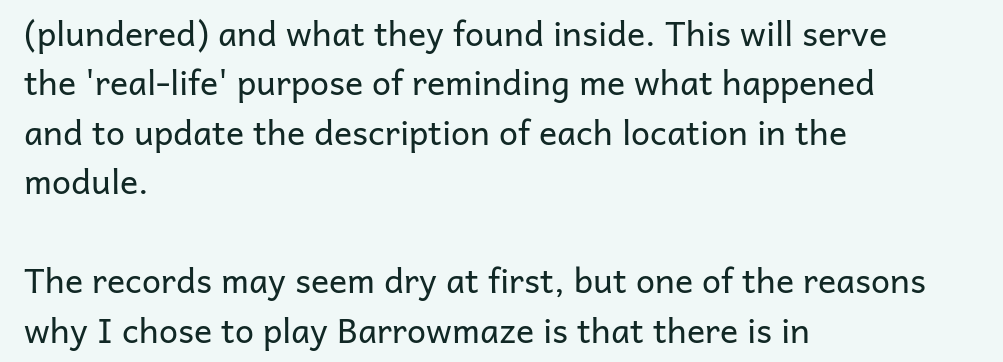(plundered) and what they found inside. This will serve the 'real-life' purpose of reminding me what happened and to update the description of each location in the module.

The records may seem dry at first, but one of the reasons why I chose to play Barrowmaze is that there is in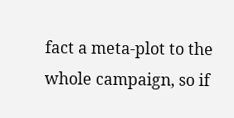fact a meta-plot to the whole campaign, so if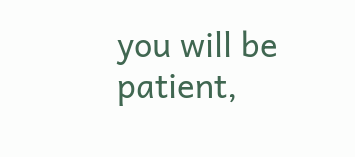you will be patient,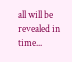all will be revealed in time...